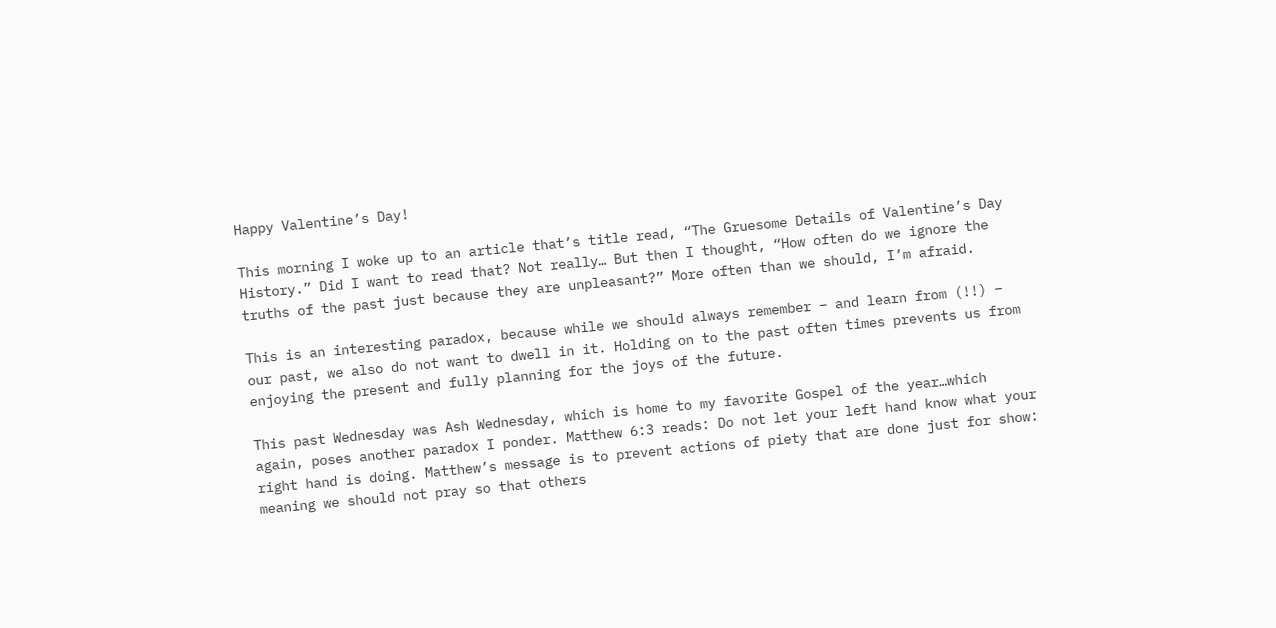Happy Valentine’s Day!

This morning I woke up to an article that’s title read, “The Gruesome Details of Valentine’s Day History.” Did I want to read that? Not really… But then I thought, “How often do we ignore the truths of the past just because they are unpleasant?” More often than we should, I’m afraid.

This is an interesting paradox, because while we should always remember – and learn from (!!) – our past, we also do not want to dwell in it. Holding on to the past often times prevents us from enjoying the present and fully planning for the joys of the future.

This past Wednesday was Ash Wednesday, which is home to my favorite Gospel of the year…which again, poses another paradox I ponder. Matthew 6:3 reads: Do not let your left hand know what your right hand is doing. Matthew’s message is to prevent actions of piety that are done just for show: meaning we should not pray so that others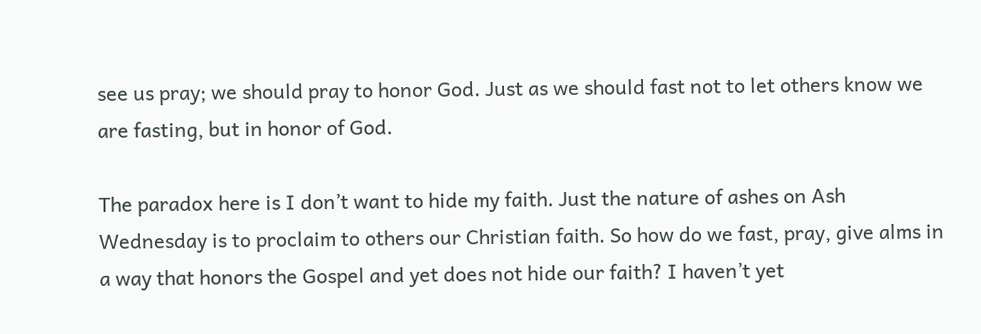see us pray; we should pray to honor God. Just as we should fast not to let others know we are fasting, but in honor of God.

The paradox here is I don’t want to hide my faith. Just the nature of ashes on Ash Wednesday is to proclaim to others our Christian faith. So how do we fast, pray, give alms in a way that honors the Gospel and yet does not hide our faith? I haven’t yet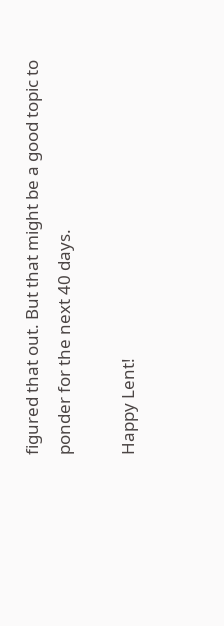figured that out. But that might be a good topic to ponder for the next 40 days.

Happy Lent!